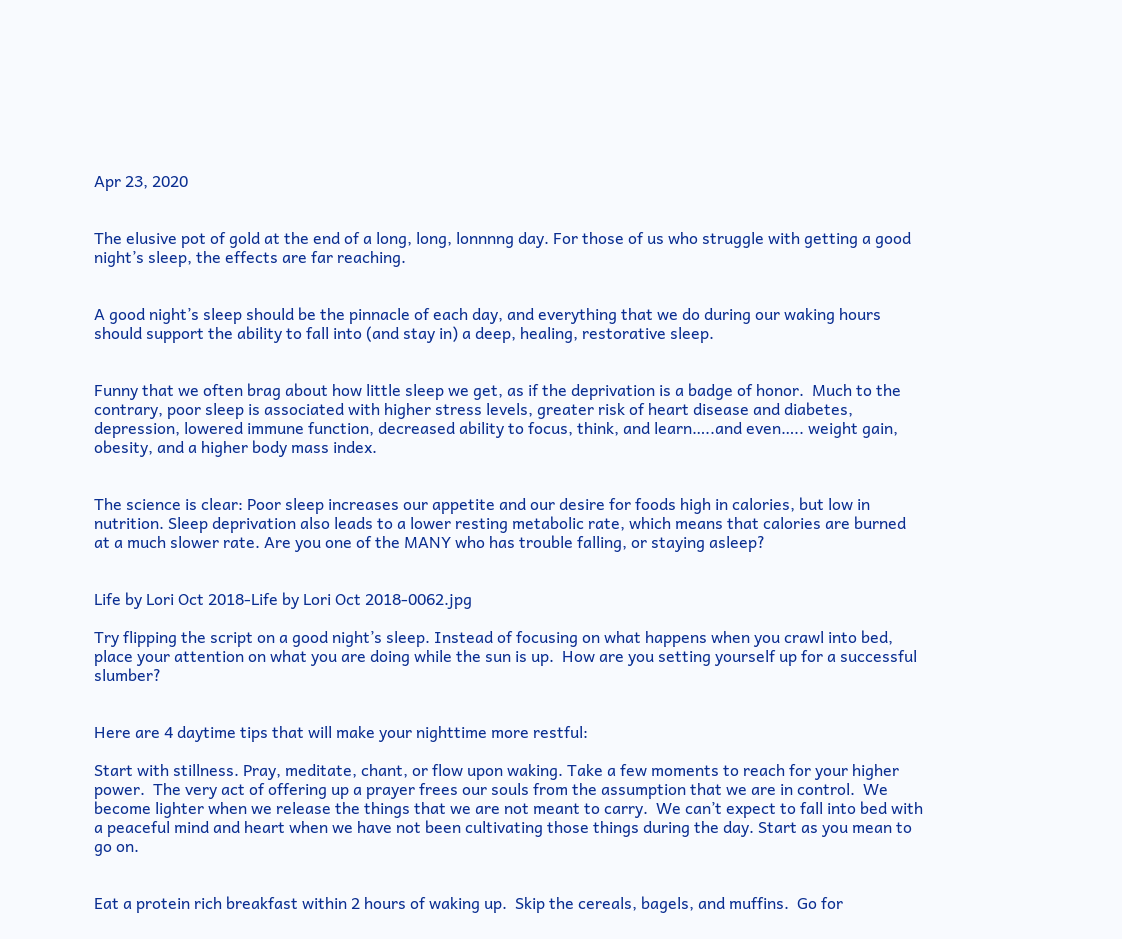Apr 23, 2020


The elusive pot of gold at the end of a long, long, lonnnng day. For those of us who struggle with getting a good night’s sleep, the effects are far reaching.


A good night’s sleep should be the pinnacle of each day, and everything that we do during our waking hours should support the ability to fall into (and stay in) a deep, healing, restorative sleep.


Funny that we often brag about how little sleep we get, as if the deprivation is a badge of honor.  Much to the contrary, poor sleep is associated with higher stress levels, greater risk of heart disease and diabetes, depression, lowered immune function, decreased ability to focus, think, and learn…..and even….. weight gain, obesity, and a higher body mass index.


The science is clear: Poor sleep increases our appetite and our desire for foods high in calories, but low in nutrition. Sleep deprivation also leads to a lower resting metabolic rate, which means that calories are burned at a much slower rate. Are you one of the MANY who has trouble falling, or staying asleep?


Life by Lori Oct 2018-Life by Lori Oct 2018-0062.jpg

Try flipping the script on a good night’s sleep. Instead of focusing on what happens when you crawl into bed, place your attention on what you are doing while the sun is up.  How are you setting yourself up for a successful slumber?


Here are 4 daytime tips that will make your nighttime more restful:

Start with stillness. Pray, meditate, chant, or flow upon waking. Take a few moments to reach for your higher power.  The very act of offering up a prayer frees our souls from the assumption that we are in control.  We become lighter when we release the things that we are not meant to carry.  We can’t expect to fall into bed with a peaceful mind and heart when we have not been cultivating those things during the day. Start as you mean to go on.


Eat a protein rich breakfast within 2 hours of waking up.  Skip the cereals, bagels, and muffins.  Go for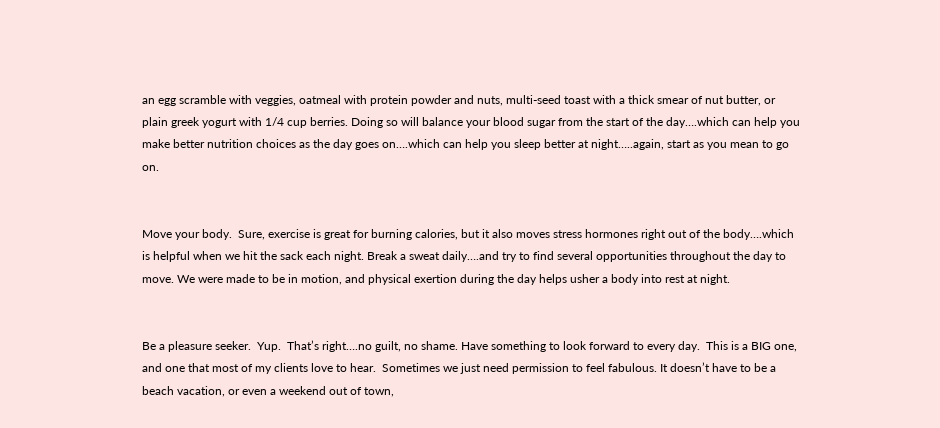an egg scramble with veggies, oatmeal with protein powder and nuts, multi-seed toast with a thick smear of nut butter, or plain greek yogurt with 1/4 cup berries. Doing so will balance your blood sugar from the start of the day….which can help you make better nutrition choices as the day goes on….which can help you sleep better at night…..again, start as you mean to go on.


Move your body.  Sure, exercise is great for burning calories, but it also moves stress hormones right out of the body….which is helpful when we hit the sack each night. Break a sweat daily….and try to find several opportunities throughout the day to move. We were made to be in motion, and physical exertion during the day helps usher a body into rest at night.


Be a pleasure seeker.  Yup.  That’s right….no guilt, no shame. Have something to look forward to every day.  This is a BIG one, and one that most of my clients love to hear.  Sometimes we just need permission to feel fabulous. It doesn’t have to be a beach vacation, or even a weekend out of town,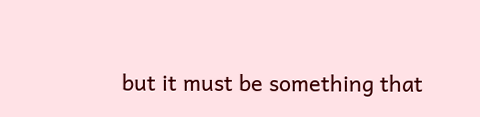but it must be something that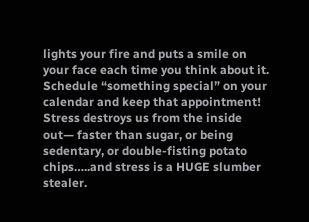lights your fire and puts a smile on your face each time you think about it.  Schedule “something special” on your calendar and keep that appointment!  Stress destroys us from the inside out— faster than sugar, or being sedentary, or double-fisting potato chips…..and stress is a HUGE slumber stealer.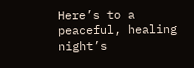Here’s to a peaceful, healing night’s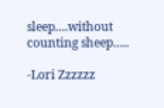sleep….without counting sheep…..

-Lori Zzzzzz